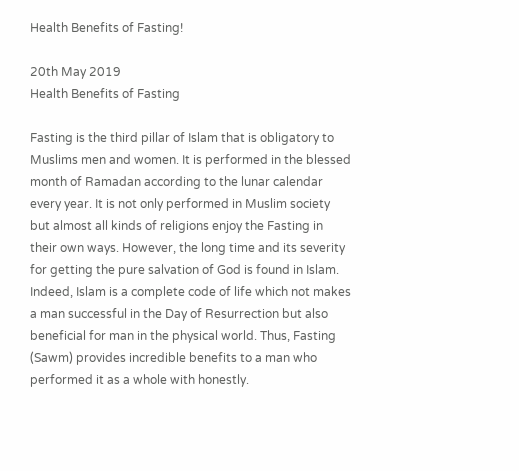Health Benefits of Fasting!

20th May 2019
Health Benefits of Fasting

Fasting is the third pillar of Islam that is obligatory to Muslims men and women. It is performed in the blessed month of Ramadan according to the lunar calendar every year. It is not only performed in Muslim society but almost all kinds of religions enjoy the Fasting in their own ways. However, the long time and its severity for getting the pure salvation of God is found in Islam. Indeed, Islam is a complete code of life which not makes a man successful in the Day of Resurrection but also beneficial for man in the physical world. Thus, Fasting (Sawm) provides incredible benefits to a man who performed it as a whole with honestly.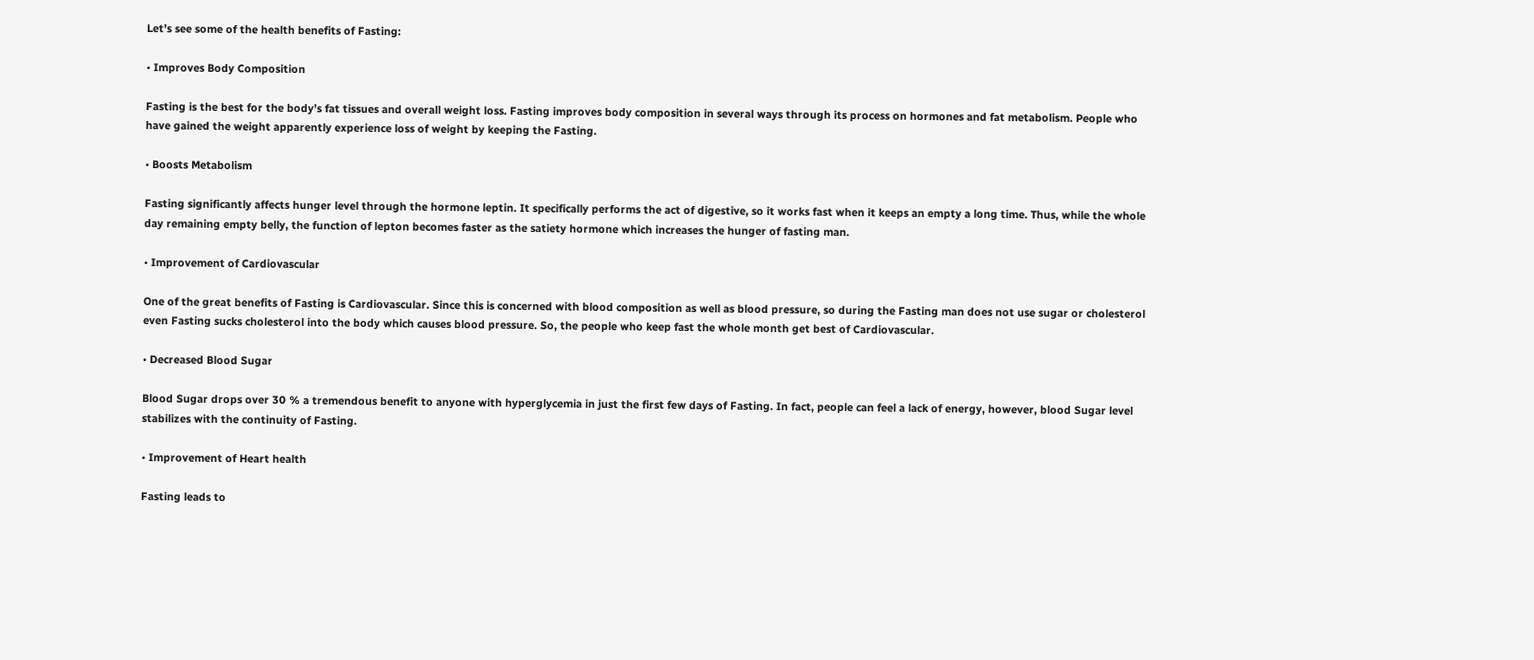Let’s see some of the health benefits of Fasting:

• Improves Body Composition

Fasting is the best for the body’s fat tissues and overall weight loss. Fasting improves body composition in several ways through its process on hormones and fat metabolism. People who have gained the weight apparently experience loss of weight by keeping the Fasting.

• Boosts Metabolism

Fasting significantly affects hunger level through the hormone leptin. It specifically performs the act of digestive, so it works fast when it keeps an empty a long time. Thus, while the whole day remaining empty belly, the function of lepton becomes faster as the satiety hormone which increases the hunger of fasting man.

• Improvement of Cardiovascular

One of the great benefits of Fasting is Cardiovascular. Since this is concerned with blood composition as well as blood pressure, so during the Fasting man does not use sugar or cholesterol even Fasting sucks cholesterol into the body which causes blood pressure. So, the people who keep fast the whole month get best of Cardiovascular.

• Decreased Blood Sugar

Blood Sugar drops over 30 % a tremendous benefit to anyone with hyperglycemia in just the first few days of Fasting. In fact, people can feel a lack of energy, however, blood Sugar level stabilizes with the continuity of Fasting.

• Improvement of Heart health

Fasting leads to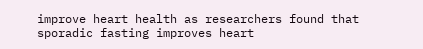improve heart health as researchers found that sporadic fasting improves heart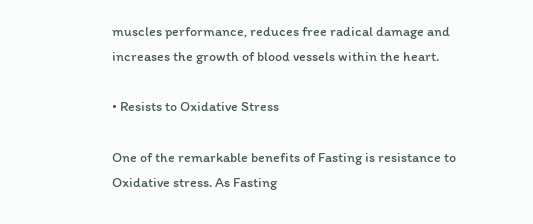muscles performance, reduces free radical damage and increases the growth of blood vessels within the heart.

• Resists to Oxidative Stress

One of the remarkable benefits of Fasting is resistance to Oxidative stress. As Fasting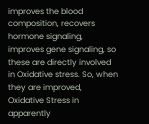improves the blood composition, recovers hormone signaling, improves gene signaling, so these are directly involved in Oxidative stress. So, when they are improved, Oxidative Stress in apparently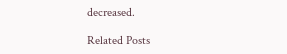decreased.

Related Posts